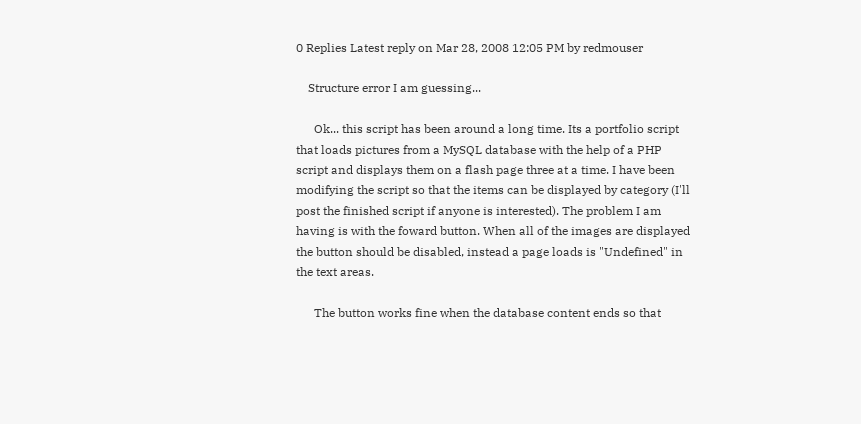0 Replies Latest reply on Mar 28, 2008 12:05 PM by redmouser

    Structure error I am guessing...

      Ok... this script has been around a long time. Its a portfolio script that loads pictures from a MySQL database with the help of a PHP script and displays them on a flash page three at a time. I have been modifying the script so that the items can be displayed by category (I'll post the finished script if anyone is interested). The problem I am having is with the foward button. When all of the images are displayed the button should be disabled, instead a page loads is "Undefined" in the text areas.

      The button works fine when the database content ends so that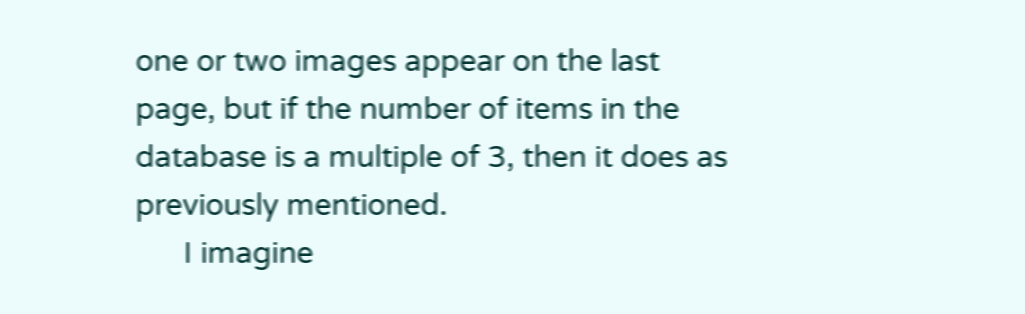one or two images appear on the last page, but if the number of items in the database is a multiple of 3, then it does as previously mentioned.
      I imagine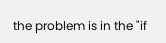the problem is in the "if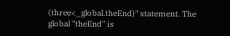(three<_global.theEnd)" statement. The global "theEnd" is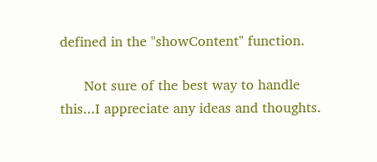defined in the "showContent" function.

      Not sure of the best way to handle this...I appreciate any ideas and thoughts.